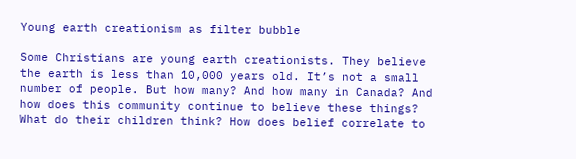Young earth creationism as filter bubble

Some Christians are young earth creationists. They believe the earth is less than 10,000 years old. It’s not a small number of people. But how many? And how many in Canada? And how does this community continue to believe these things? What do their children think? How does belief correlate to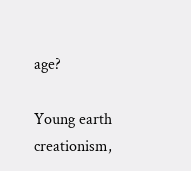age?

Young earth creationism,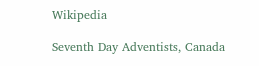Wikipedia

Seventh Day Adventists, Canada